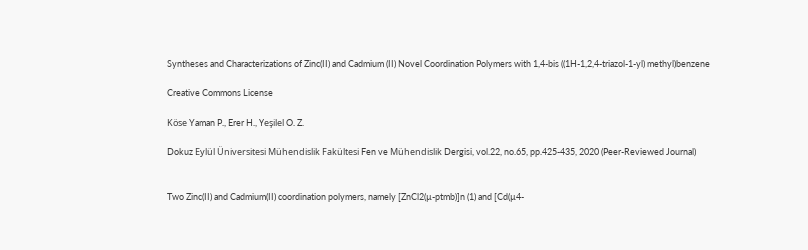Syntheses and Characterizations of Zinc(II) and Cadmium (II) Novel Coordination Polymers with 1,4-bis ((1H-1,2,4-triazol-1-yl) methyl)benzene

Creative Commons License

Köse Yaman P., Erer H., Yeşilel O. Z.

Dokuz Eylül Üniversitesi Mühendislik Fakültesi Fen ve Mühendislik Dergisi, vol.22, no.65, pp.425-435, 2020 (Peer-Reviewed Journal)


Two Zinc(II) and Cadmium(II) coordination polymers, namely [ZnCl2(µ-ptmb)]n (1) and [Cd(µ4-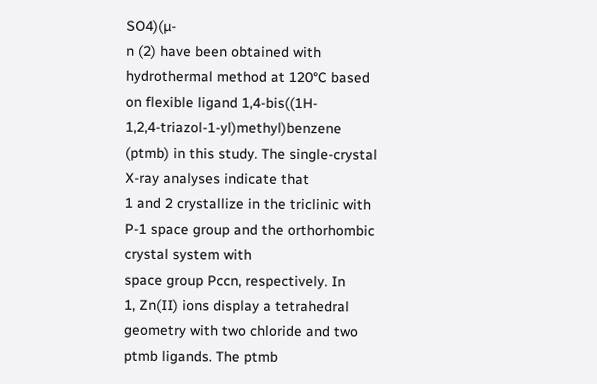SO4)(µ-
n (2) have been obtained with hydrothermal method at 120°C based on flexible ligand 1,4-bis((1H-
1,2,4-triazol-1-yl)methyl)benzene (ptmb) in this study. The single-crystal X-ray analyses indicate that
1 and 2 crystallize in the triclinic with P-1 space group and the orthorhombic crystal system with
space group Pccn, respectively. In
1, Zn(II) ions display a tetrahedral geometry with two chloride and two
ptmb ligands. The ptmb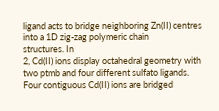ligand acts to bridge neighboring Zn(II) centres into a 1D zig-zag polymeric chain
structures. In
2, Cd(II) ions display octahedral geometry with two ptmb and four different sulfato ligands.
Four contiguous Cd(II) ions are bridged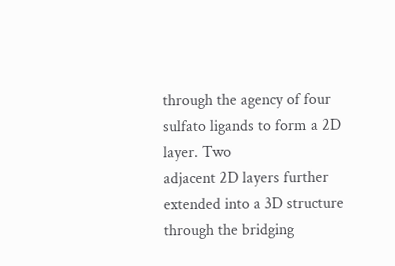through the agency of four sulfato ligands to form a 2D layer. Two
adjacent 2D layers further extended into a 3D structure through the bridging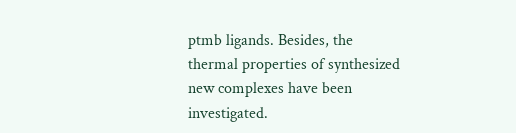ptmb ligands. Besides, the
thermal properties of synthesized new complexes have been investigated.